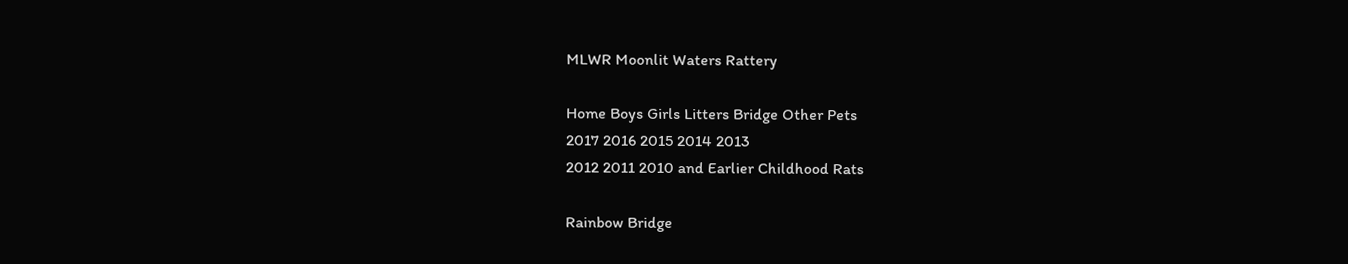MLWR Moonlit Waters Rattery

Home Boys Girls Litters Bridge Other Pets
2017 2016 2015 2014 2013
2012 2011 2010 and Earlier Childhood Rats

Rainbow Bridge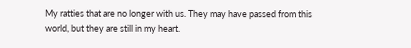My ratties that are no longer with us. They may have passed from this world, but they are still in my heart.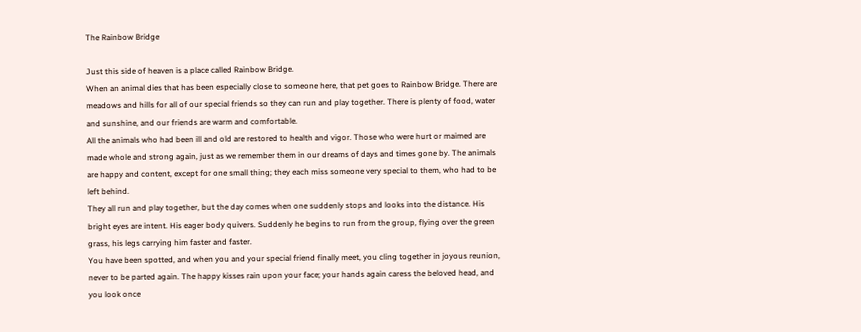The Rainbow Bridge

Just this side of heaven is a place called Rainbow Bridge.
When an animal dies that has been especially close to someone here, that pet goes to Rainbow Bridge. There are meadows and hills for all of our special friends so they can run and play together. There is plenty of food, water and sunshine, and our friends are warm and comfortable.
All the animals who had been ill and old are restored to health and vigor. Those who were hurt or maimed are made whole and strong again, just as we remember them in our dreams of days and times gone by. The animals are happy and content, except for one small thing; they each miss someone very special to them, who had to be left behind.
They all run and play together, but the day comes when one suddenly stops and looks into the distance. His bright eyes are intent. His eager body quivers. Suddenly he begins to run from the group, flying over the green grass, his legs carrying him faster and faster.
You have been spotted, and when you and your special friend finally meet, you cling together in joyous reunion, never to be parted again. The happy kisses rain upon your face; your hands again caress the beloved head, and you look once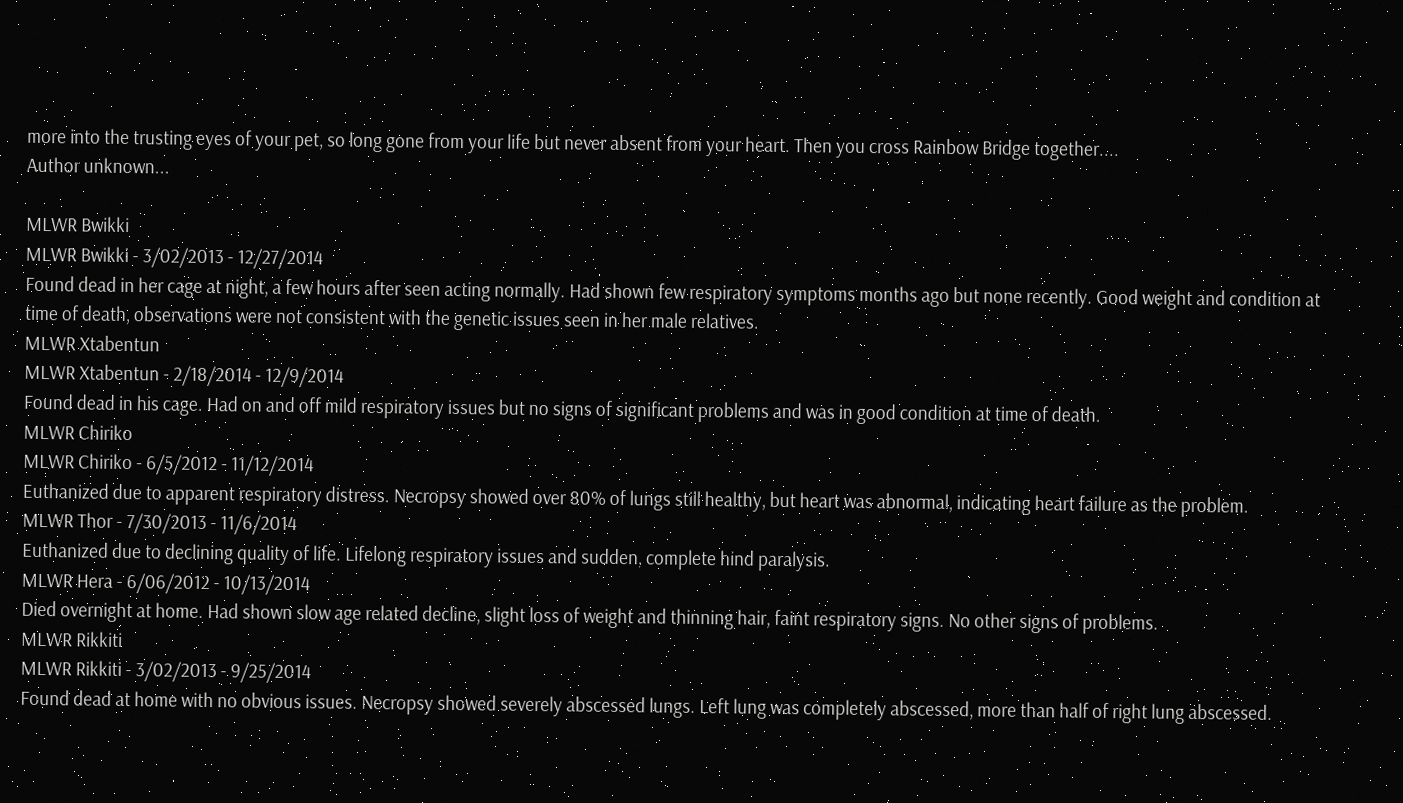more into the trusting eyes of your pet, so long gone from your life but never absent from your heart. Then you cross Rainbow Bridge together....
Author unknown...

MLWR Bwikki
MLWR Bwikki - 3/02/2013 - 12/27/2014
Found dead in her cage at night, a few hours after seen acting normally. Had shown few respiratory symptoms months ago but none recently. Good weight and condition at time of death, observations were not consistent with the genetic issues seen in her male relatives.
MLWR Xtabentun
MLWR Xtabentun - 2/18/2014 - 12/9/2014
Found dead in his cage. Had on and off mild respiratory issues but no signs of significant problems and was in good condition at time of death.
MLWR Chiriko
MLWR Chiriko - 6/5/2012 - 11/12/2014
Euthanized due to apparent respiratory distress. Necropsy showed over 80% of lungs still healthy, but heart was abnormal, indicating heart failure as the problem.
MLWR Thor - 7/30/2013 - 11/6/2014
Euthanized due to declining quality of life. Lifelong respiratory issues and sudden, complete hind paralysis.
MLWR Hera - 6/06/2012 - 10/13/2014
Died overnight at home. Had shown slow age related decline, slight loss of weight and thinning hair, faint respiratory signs. No other signs of problems.
MLWR Rikkiti
MLWR Rikkiti - 3/02/2013 - 9/25/2014
Found dead at home with no obvious issues. Necropsy showed severely abscessed lungs. Left lung was completely abscessed, more than half of right lung abscessed.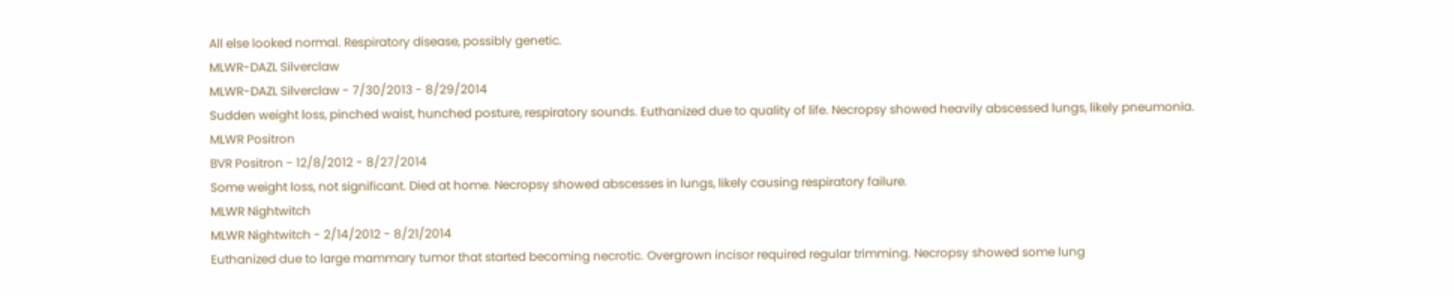All else looked normal. Respiratory disease, possibly genetic.
MLWR-DAZL Silverclaw
MLWR-DAZL Silverclaw - 7/30/2013 - 8/29/2014
Sudden weight loss, pinched waist, hunched posture, respiratory sounds. Euthanized due to quality of life. Necropsy showed heavily abscessed lungs, likely pneumonia.
MLWR Positron
BVR Positron - 12/8/2012 - 8/27/2014
Some weight loss, not significant. Died at home. Necropsy showed abscesses in lungs, likely causing respiratory failure.
MLWR Nightwitch
MLWR Nightwitch - 2/14/2012 - 8/21/2014
Euthanized due to large mammary tumor that started becoming necrotic. Overgrown incisor required regular trimming. Necropsy showed some lung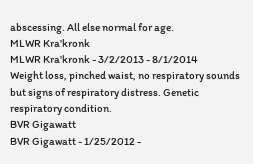abscessing. All else normal for age.
MLWR Kra'kronk
MLWR Kra'kronk - 3/2/2013 - 8/1/2014
Weight loss, pinched waist, no respiratory sounds but signs of respiratory distress. Genetic respiratory condition.
BVR Gigawatt
BVR Gigawatt - 1/25/2012 -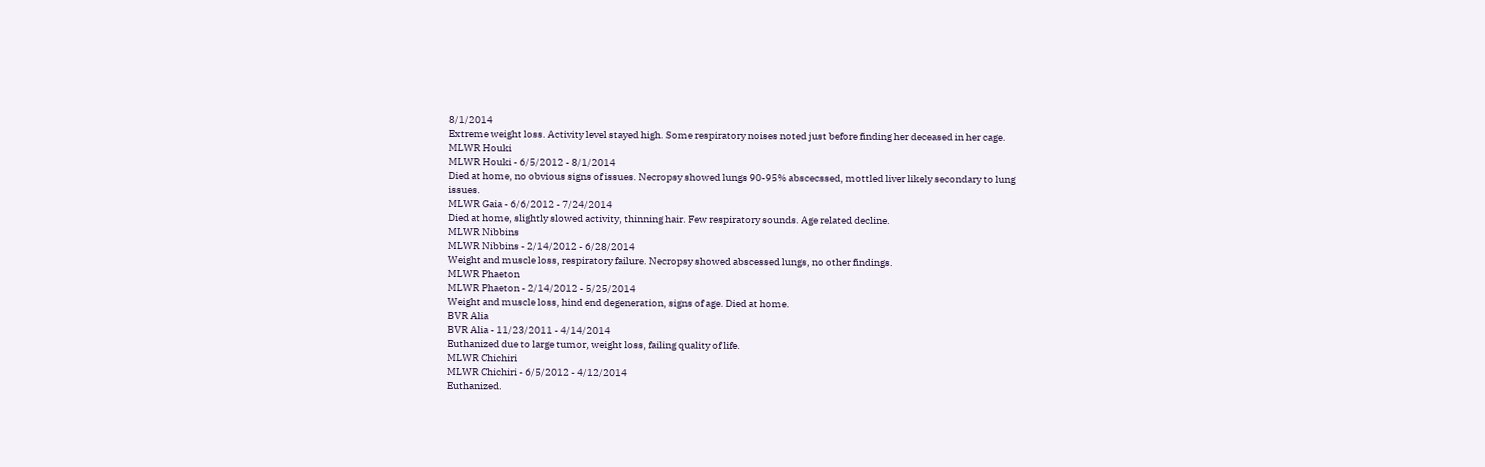8/1/2014
Extreme weight loss. Activity level stayed high. Some respiratory noises noted just before finding her deceased in her cage.
MLWR Houki
MLWR Houki - 6/5/2012 - 8/1/2014
Died at home, no obvious signs of issues. Necropsy showed lungs 90-95% abscecssed, mottled liver likely secondary to lung issues.
MLWR Gaia - 6/6/2012 - 7/24/2014
Died at home, slightly slowed activity, thinning hair. Few respiratory sounds. Age related decline.
MLWR Nibbins
MLWR Nibbins - 2/14/2012 - 6/28/2014
Weight and muscle loss, respiratory failure. Necropsy showed abscessed lungs, no other findings.
MLWR Phaeton
MLWR Phaeton - 2/14/2012 - 5/25/2014
Weight and muscle loss, hind end degeneration, signs of age. Died at home.
BVR Alia
BVR Alia - 11/23/2011 - 4/14/2014
Euthanized due to large tumor, weight loss, failing quality of life.
MLWR Chichiri
MLWR Chichiri - 6/5/2012 - 4/12/2014
Euthanized.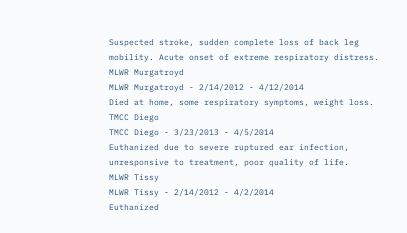Suspected stroke, sudden complete loss of back leg mobility. Acute onset of extreme respiratory distress.
MLWR Murgatroyd
MLWR Murgatroyd - 2/14/2012 - 4/12/2014
Died at home, some respiratory symptoms, weight loss.
TMCC Diego
TMCC Diego - 3/23/2013 - 4/5/2014
Euthanized due to severe ruptured ear infection, unresponsive to treatment, poor quality of life.
MLWR Tissy
MLWR Tissy - 2/14/2012 - 4/2/2014
Euthanized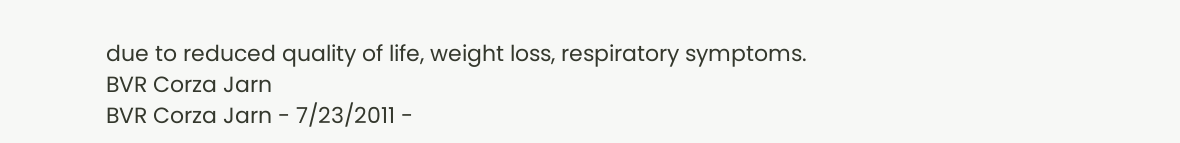due to reduced quality of life, weight loss, respiratory symptoms.
BVR Corza Jarn
BVR Corza Jarn - 7/23/2011 -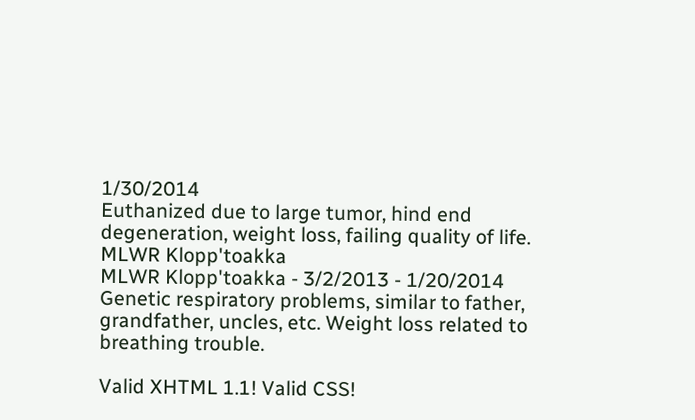1/30/2014
Euthanized due to large tumor, hind end degeneration, weight loss, failing quality of life.
MLWR Klopp'toakka
MLWR Klopp'toakka - 3/2/2013 - 1/20/2014
Genetic respiratory problems, similar to father, grandfather, uncles, etc. Weight loss related to breathing trouble.

Valid XHTML 1.1! Valid CSS!